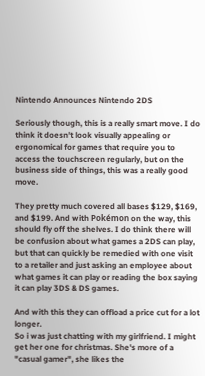Nintendo Announces Nintendo 2DS

Seriously though, this is a really smart move. I do think it doesn't look visually appealing or ergonomical for games that require you to access the touchscreen regularly, but on the business side of things, this was a really good move.

They pretty much covered all bases $129, $169, and $199. And with Pokémon on the way, this should fly off the shelves. I do think there will be confusion about what games a 2DS can play, but that can quickly be remedied with one visit to a retailer and just asking an employee about what games it can play or reading the box saying it can play 3DS & DS games.

And with this they can offload a price cut for a lot longer.
So i was just chatting with my girlfriend. I might get her one for christmas. She's more of a "casual gamer", she likes the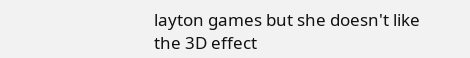layton games but she doesn't like the 3D effect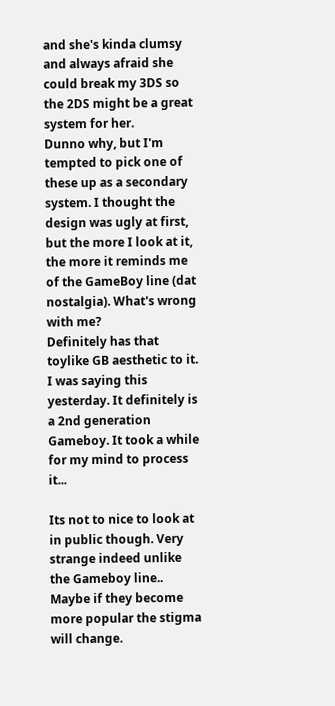and she's kinda clumsy and always afraid she could break my 3DS so the 2DS might be a great system for her.
Dunno why, but I'm tempted to pick one of these up as a secondary system. I thought the design was ugly at first, but the more I look at it, the more it reminds me of the GameBoy line (dat nostalgia). What's wrong with me?
Definitely has that toylike GB aesthetic to it.
I was saying this yesterday. It definitely is a 2nd generation Gameboy. It took a while for my mind to process it...

Its not to nice to look at in public though. Very strange indeed unlike the Gameboy line.. Maybe if they become more popular the stigma will change.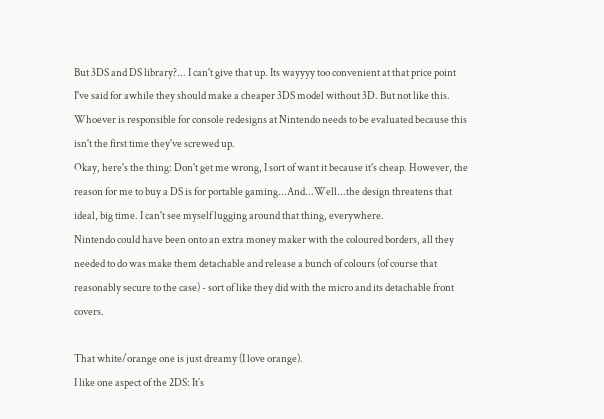But 3DS and DS library?... I can't give that up. Its wayyyy too convenient at that price point
I've said for awhile they should make a cheaper 3DS model without 3D. But not like this. Whoever is responsible for console redesigns at Nintendo needs to be evaluated because this isn't the first time they've screwed up.
Okay, here's the thing: Don't get me wrong, I sort of want it because it's cheap. However, the reason for me to buy a DS is for portable gaming...And...Well...the design threatens that ideal, big time. I can't see myself lugging around that thing, everywhere.
Nintendo could have been onto an extra money maker with the coloured borders, all they needed to do was make them detachable and release a bunch of colours (of course that reasonably secure to the case) - sort of like they did with the micro and its detachable front covers.

That white/orange one is just dreamy (I love orange).
I like one aspect of the 2DS: It´s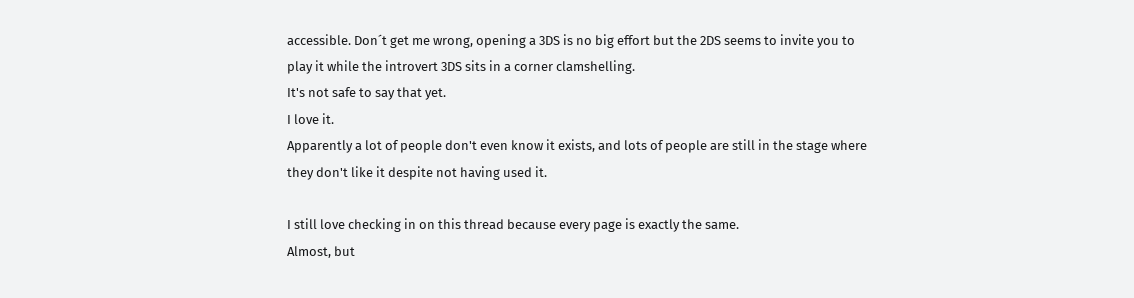accessible. Don´t get me wrong, opening a 3DS is no big effort but the 2DS seems to invite you to play it while the introvert 3DS sits in a corner clamshelling.
It's not safe to say that yet.
I love it.
Apparently a lot of people don't even know it exists, and lots of people are still in the stage where they don't like it despite not having used it.

I still love checking in on this thread because every page is exactly the same.
Almost, but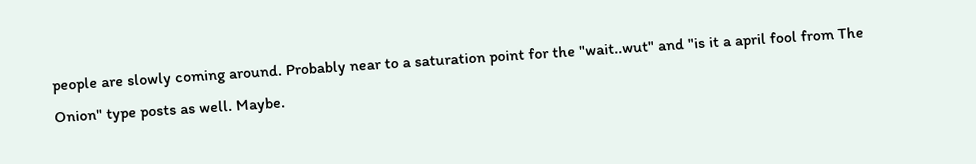people are slowly coming around. Probably near to a saturation point for the "wait..wut" and "is it a april fool from The Onion" type posts as well. Maybe.